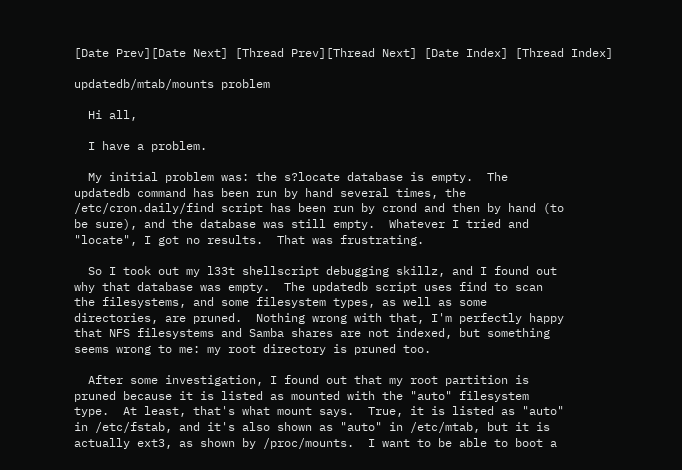[Date Prev][Date Next] [Thread Prev][Thread Next] [Date Index] [Thread Index]

updatedb/mtab/mounts problem

  Hi all,

  I have a problem.

  My initial problem was: the s?locate database is empty.  The
updatedb command has been run by hand several times, the
/etc/cron.daily/find script has been run by crond and then by hand (to
be sure), and the database was still empty.  Whatever I tried and
"locate", I got no results.  That was frustrating.

  So I took out my l33t shellscript debugging skillz, and I found out
why that database was empty.  The updatedb script uses find to scan
the filesystems, and some filesystem types, as well as some
directories, are pruned.  Nothing wrong with that, I'm perfectly happy
that NFS filesystems and Samba shares are not indexed, but something
seems wrong to me: my root directory is pruned too.

  After some investigation, I found out that my root partition is
pruned because it is listed as mounted with the "auto" filesystem
type.  At least, that's what mount says.  True, it is listed as "auto"
in /etc/fstab, and it's also shown as "auto" in /etc/mtab, but it is
actually ext3, as shown by /proc/mounts.  I want to be able to boot a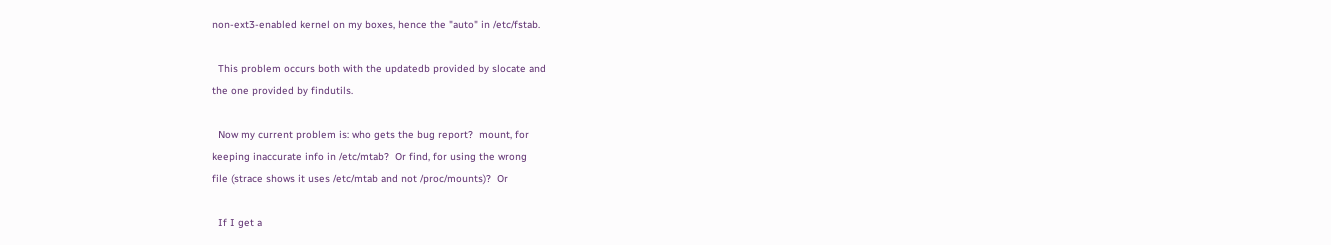non-ext3-enabled kernel on my boxes, hence the "auto" in /etc/fstab.

  This problem occurs both with the updatedb provided by slocate and
the one provided by findutils.

  Now my current problem is: who gets the bug report?  mount, for
keeping inaccurate info in /etc/mtab?  Or find, for using the wrong
file (strace shows it uses /etc/mtab and not /proc/mounts)?  Or

  If I get a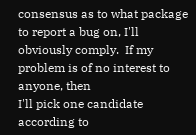consensus as to what package to report a bug on, I'll
obviously comply.  If my problem is of no interest to anyone, then
I'll pick one candidate according to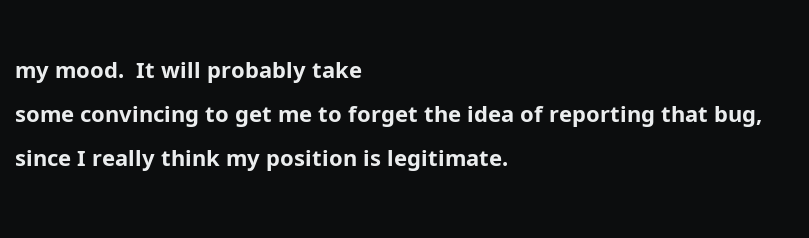my mood.  It will probably take
some convincing to get me to forget the idea of reporting that bug,
since I really think my position is legitimate.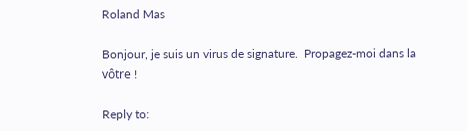Roland Mas

Bonjour, je suis un virus de signature.  Propagez-moi dans la vôtre !

Reply to: